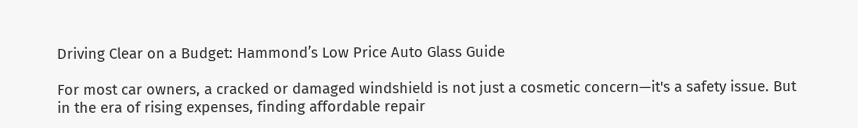Driving Clear on a Budget: Hammond’s Low Price Auto Glass Guide

For most car owners, a cracked or damaged windshield is not just a cosmetic concern—it's a safety issue. But in the era of rising expenses, finding affordable repair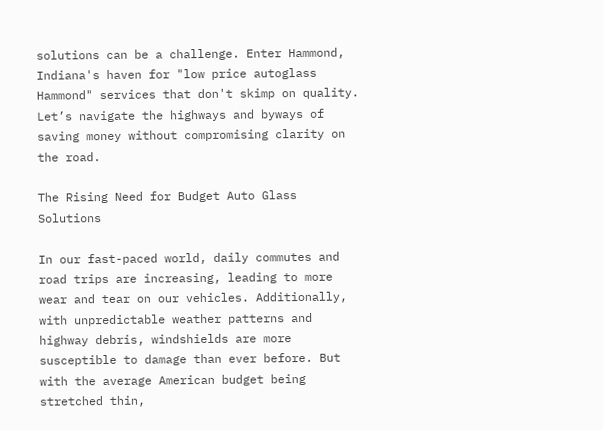solutions can be a challenge. Enter Hammond, Indiana's haven for "low price autoglass Hammond" services that don't skimp on quality. Let’s navigate the highways and byways of saving money without compromising clarity on the road.

The Rising Need for Budget Auto Glass Solutions

In our fast-paced world, daily commutes and road trips are increasing, leading to more wear and tear on our vehicles. Additionally, with unpredictable weather patterns and highway debris, windshields are more susceptible to damage than ever before. But with the average American budget being stretched thin,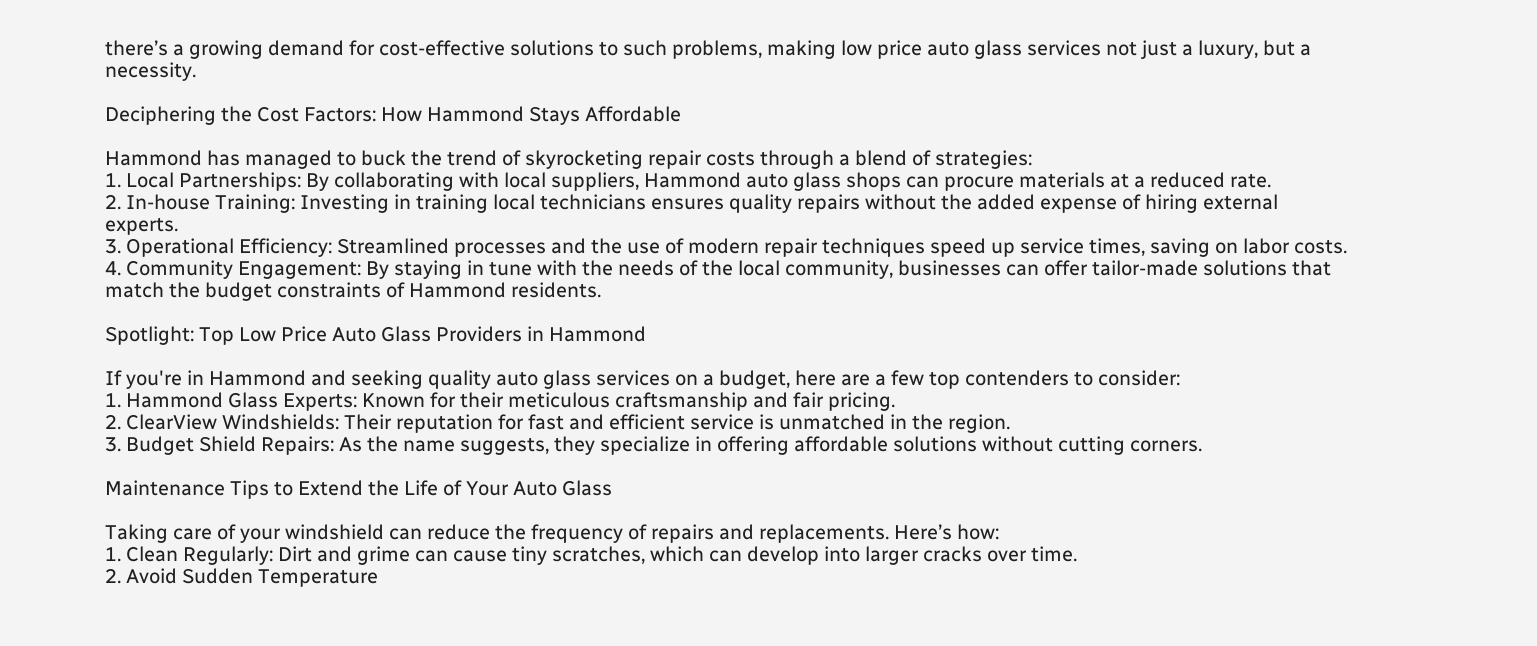there’s a growing demand for cost-effective solutions to such problems, making low price auto glass services not just a luxury, but a necessity.

Deciphering the Cost Factors: How Hammond Stays Affordable

Hammond has managed to buck the trend of skyrocketing repair costs through a blend of strategies:
1. Local Partnerships: By collaborating with local suppliers, Hammond auto glass shops can procure materials at a reduced rate.
2. In-house Training: Investing in training local technicians ensures quality repairs without the added expense of hiring external experts.
3. Operational Efficiency: Streamlined processes and the use of modern repair techniques speed up service times, saving on labor costs.
4. Community Engagement: By staying in tune with the needs of the local community, businesses can offer tailor-made solutions that match the budget constraints of Hammond residents.

Spotlight: Top Low Price Auto Glass Providers in Hammond

If you're in Hammond and seeking quality auto glass services on a budget, here are a few top contenders to consider:
1. Hammond Glass Experts: Known for their meticulous craftsmanship and fair pricing.
2. ClearView Windshields: Their reputation for fast and efficient service is unmatched in the region.
3. Budget Shield Repairs: As the name suggests, they specialize in offering affordable solutions without cutting corners.

Maintenance Tips to Extend the Life of Your Auto Glass

Taking care of your windshield can reduce the frequency of repairs and replacements. Here’s how:
1. Clean Regularly: Dirt and grime can cause tiny scratches, which can develop into larger cracks over time.
2. Avoid Sudden Temperature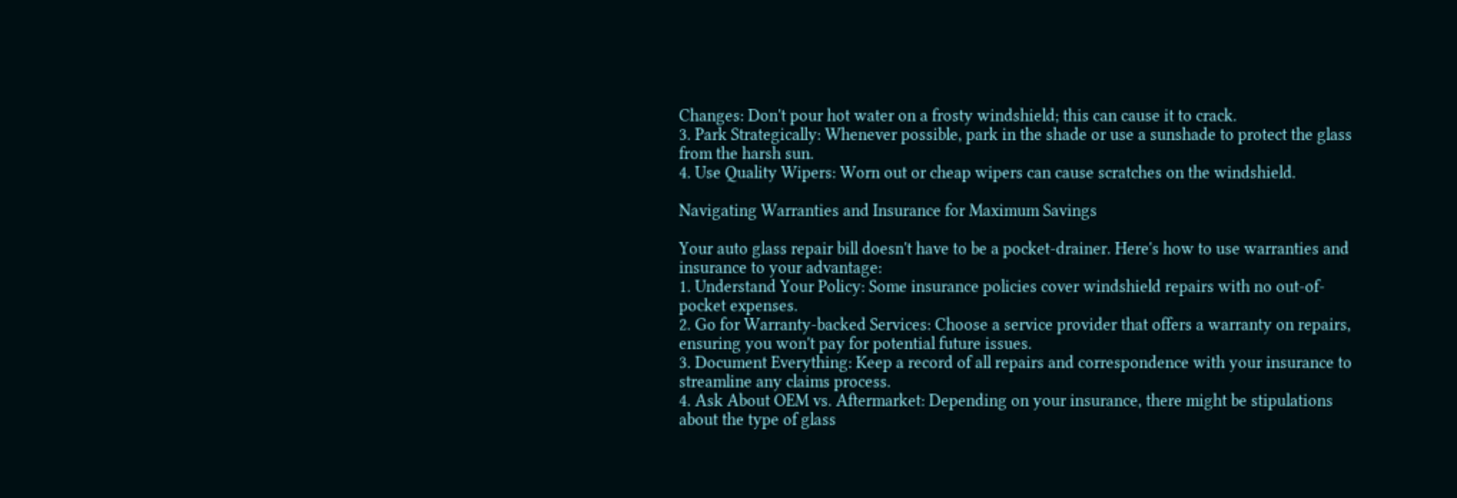Changes: Don't pour hot water on a frosty windshield; this can cause it to crack.
3. Park Strategically: Whenever possible, park in the shade or use a sunshade to protect the glass from the harsh sun.
4. Use Quality Wipers: Worn out or cheap wipers can cause scratches on the windshield.

Navigating Warranties and Insurance for Maximum Savings

Your auto glass repair bill doesn't have to be a pocket-drainer. Here's how to use warranties and insurance to your advantage:
1. Understand Your Policy: Some insurance policies cover windshield repairs with no out-of-pocket expenses.
2. Go for Warranty-backed Services: Choose a service provider that offers a warranty on repairs, ensuring you won't pay for potential future issues.
3. Document Everything: Keep a record of all repairs and correspondence with your insurance to streamline any claims process.
4. Ask About OEM vs. Aftermarket: Depending on your insurance, there might be stipulations about the type of glass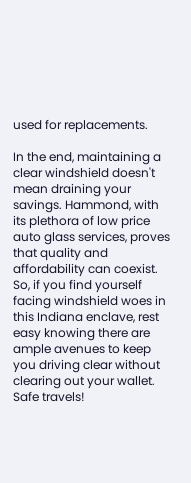used for replacements.

In the end, maintaining a clear windshield doesn't mean draining your savings. Hammond, with its plethora of low price auto glass services, proves that quality and affordability can coexist. So, if you find yourself facing windshield woes in this Indiana enclave, rest easy knowing there are ample avenues to keep you driving clear without clearing out your wallet. Safe travels!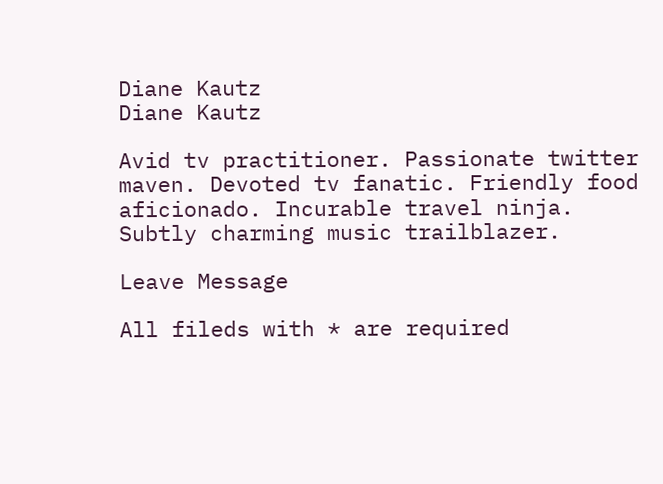Diane Kautz
Diane Kautz

Avid tv practitioner. Passionate twitter maven. Devoted tv fanatic. Friendly food aficionado. Incurable travel ninja. Subtly charming music trailblazer.

Leave Message

All fileds with * are required